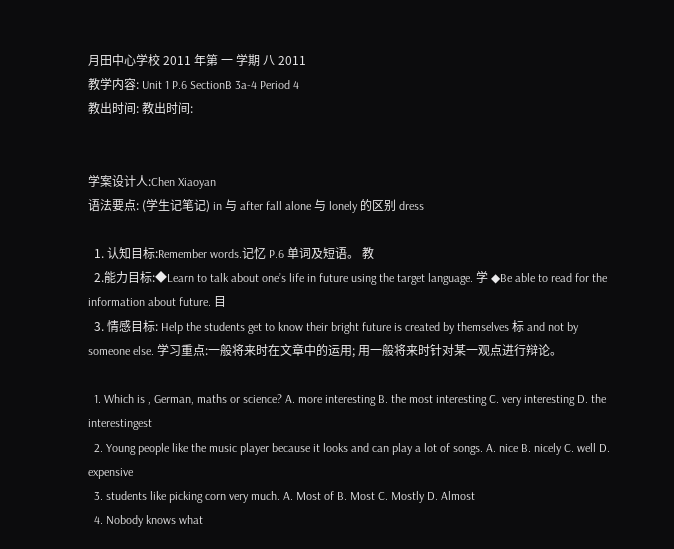月田中心学校 2011 年第 一 学期 八 2011
教学内容: Unit 1 P.6 SectionB 3a-4 Period 4
教出时间: 教出时间:


学案设计人:Chen Xiaoyan
语法要点: (学生记笔记) in 与 after fall alone 与 lonely 的区别 dress

  1. 认知目标:Remember words.记忆 P.6 单词及短语。 教
  2.能力目标:◆Learn to talk about one’s life in future using the target language. 学 ◆Be able to read for the information about future. 目
  3. 情感目标: Help the students get to know their bright future is created by themselves 标 and not by someone else. 学习重点:一般将来时在文章中的运用; 用一般将来时针对某一观点进行辩论。

  1. Which is , German, maths or science? A. more interesting B. the most interesting C. very interesting D. the interestingest
  2. Young people like the music player because it looks and can play a lot of songs. A. nice B. nicely C. well D. expensive
  3. students like picking corn very much. A. Most of B. Most C. Mostly D. Almost
  4. Nobody knows what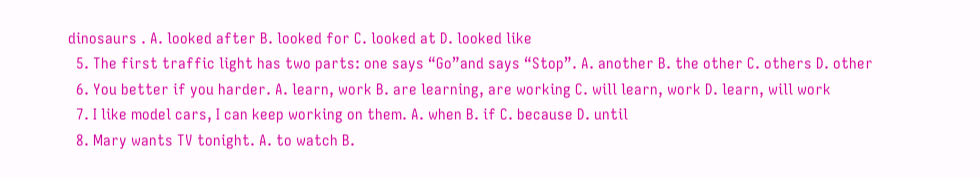dinosaurs . A. looked after B. looked for C. looked at D. looked like
  5. The first traffic light has two parts: one says “Go”and says “Stop”. A. another B. the other C. others D. other
  6. You better if you harder. A. learn, work B. are learning, are working C. will learn, work D. learn, will work
  7. I like model cars, I can keep working on them. A. when B. if C. because D. until
  8. Mary wants TV tonight. A. to watch B.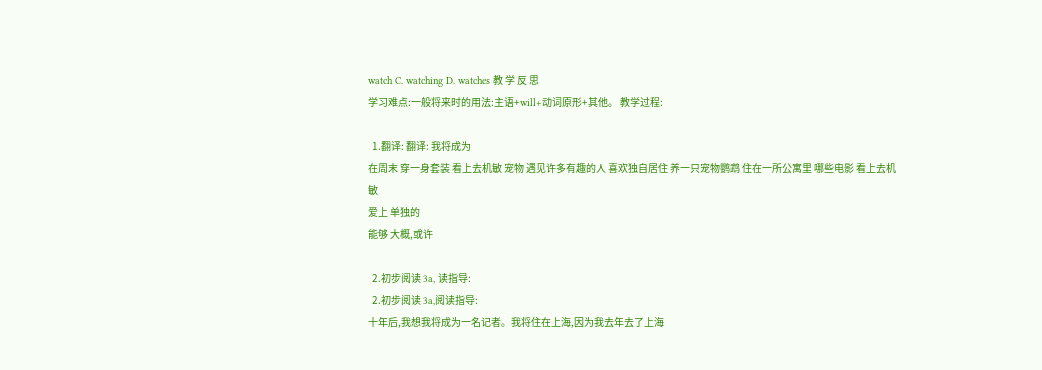watch C. watching D. watches 教 学 反 思
学习难点:一般将来时的用法:主语+will+动词原形+其他。 教学过程:

  1.翻译: 翻译: 我将成为
在周末 穿一身套装 看上去机敏 宠物 遇见许多有趣的人 喜欢独自居住 养一只宠物鹦鹉 住在一所公寓里 哪些电影 看上去机敏
爱上 单独的
能够 大概,或许

  2.初步阅读 3a, 读指导:
  2.初步阅读 3a,阅读指导:
十年后,我想我将成为一名记者。我将住在上海,因为我去年去了上海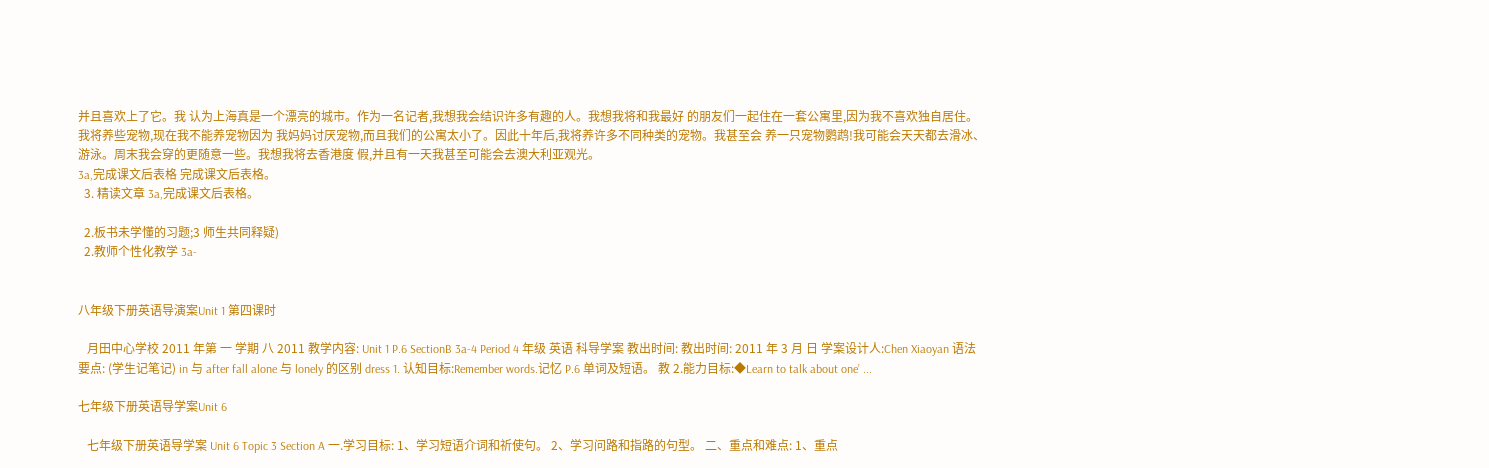并且喜欢上了它。我 认为上海真是一个漂亮的城市。作为一名记者,我想我会结识许多有趣的人。我想我将和我最好 的朋友们一起住在一套公寓里,因为我不喜欢独自居住。我将养些宠物,现在我不能养宠物因为 我妈妈讨厌宠物,而且我们的公寓太小了。因此十年后,我将养许多不同种类的宠物。我甚至会 养一只宠物鹦鹉!我可能会天天都去滑冰、游泳。周末我会穿的更随意一些。我想我将去香港度 假,并且有一天我甚至可能会去澳大利亚观光。
3a,完成课文后表格 完成课文后表格。
  3. 精读文章 3a,完成课文后表格。

  2.板书未学懂的习题;3 师生共同释疑)
  2.教师个性化教学 3a-


八年级下册英语导演案Unit 1 第四课时

   月田中心学校 2011 年第 一 学期 八 2011 教学内容: Unit 1 P.6 SectionB 3a-4 Period 4 年级 英语 科导学案 教出时间: 教出时间: 2011 年 3 月 日 学案设计人:Chen Xiaoyan 语法要点: (学生记笔记) in 与 after fall alone 与 lonely 的区别 dress 1. 认知目标:Remember words.记忆 P.6 单词及短语。 教 2.能力目标:◆Learn to talk about one’ ...

七年级下册英语导学案Unit 6

   七年级下册英语导学案 Unit 6 Topic 3 Section A 一.学习目标: 1、学习短语介词和祈使句。 2、学习问路和指路的句型。 二、重点和难点: 1、重点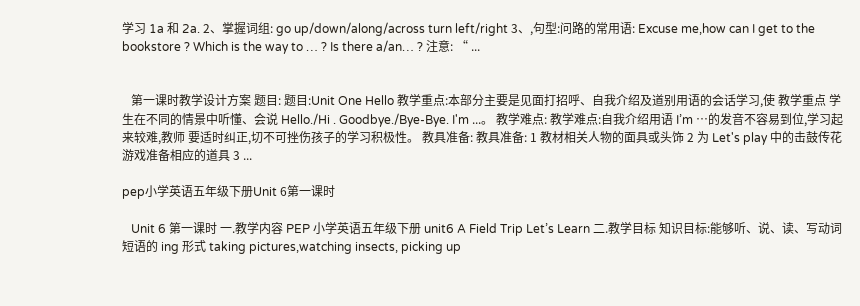学习 1a 和 2a. 2、掌握词组: go up/down/along/across turn left/right 3、,句型:问路的常用语: Excuse me,how can I get to the bookstore ? Which is the way to … ? Is there a/an… ? 注意: “ ...


   第一课时教学设计方案 题目: 题目:Unit One Hello 教学重点:本部分主要是见面打招呼、自我介绍及道别用语的会话学习,使 教学重点 学生在不同的情景中听懂、会说 Hello./Hi . Goodbye./Bye-Bye. I'm ...。 教学难点: 教学难点:自我介绍用语 I’m …的发音不容易到位,学习起来较难,教师 要适时纠正,切不可挫伤孩子的学习积极性。 教具准备: 教具准备: 1 教材相关人物的面具或头饰 2 为 Let's play 中的击鼓传花游戏准备相应的道具 3 ...

pep小学英语五年级下册Unit 6第一课时

   Unit 6 第一课时 一.教学内容 PEP 小学英语五年级下册 unit6 A Field Trip Let’s Learn 二.教学目标 知识目标:能够听、说、读、写动词短语的 ing 形式 taking pictures,watching insects, picking up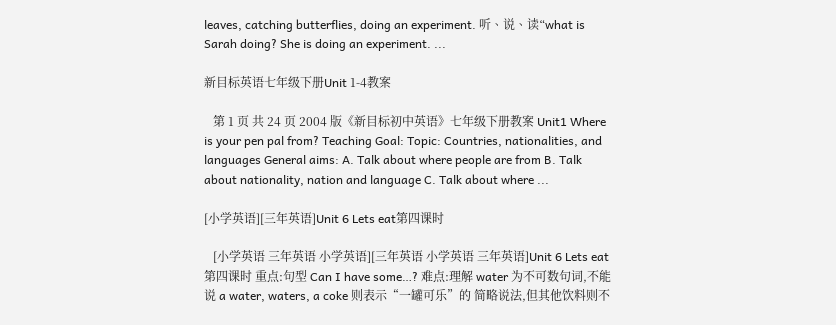leaves, catching butterflies, doing an experiment. 听、说、读“what is Sarah doing? She is doing an experiment. ...

新目标英语七年级下册Unit 1-4教案

   第 1 页 共 24 页 2004 版《新目标初中英语》七年级下册教案 Unit1 Where is your pen pal from? Teaching Goal: Topic: Countries, nationalities, and languages General aims: A. Talk about where people are from B. Talk about nationality, nation and language C. Talk about where ...

[小学英语][三年英语]Unit 6 Lets eat第四课时

   [小学英语 三年英语 小学英语][三年英语 小学英语 三年英语]Unit 6 Lets eat 第四课时 重点:句型 Can I have some…? 难点:理解 water 为不可数句词,不能说 a water, waters, a coke 则表示“一罐可乐”的 简略说法,但其他饮料则不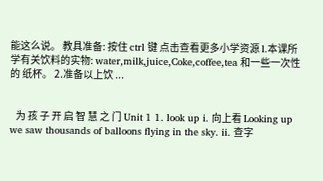能这么说。 教具准备: 按住 ctrl 键 点击查看更多小学资源 l.本课所学有关饮料的实物: water,milk,juice,Coke,coffee,tea 和一些一次性 的 纸杯。 2.准备以上饮 ...


   为 孩 子 开 启 智 慧 之 门 Unit 1 1. look up i. 向上看 Looking up we saw thousands of balloons flying in the sky. ii. 查字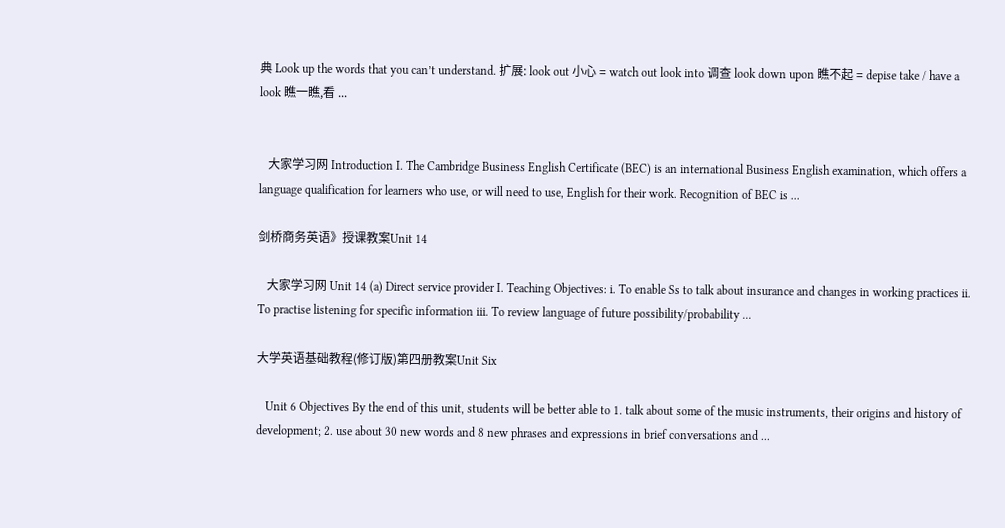典 Look up the words that you can’t understand. 扩展: look out 小心 = watch out look into 调查 look down upon 瞧不起 = depise take / have a look 瞧一瞧,看 ...


   大家学习网 Introduction I. The Cambridge Business English Certificate (BEC) is an international Business English examination, which offers a language qualification for learners who use, or will need to use, English for their work. Recognition of BEC is ...

剑桥商务英语》授课教案Unit 14

   大家学习网 Unit 14 (a) Direct service provider I. Teaching Objectives: i. To enable Ss to talk about insurance and changes in working practices ii. To practise listening for specific information iii. To review language of future possibility/probability ...

大学英语基础教程(修订版)第四册教案Unit Six

   Unit 6 Objectives By the end of this unit, students will be better able to 1. talk about some of the music instruments, their origins and history of development; 2. use about 30 new words and 8 new phrases and expressions in brief conversations and ...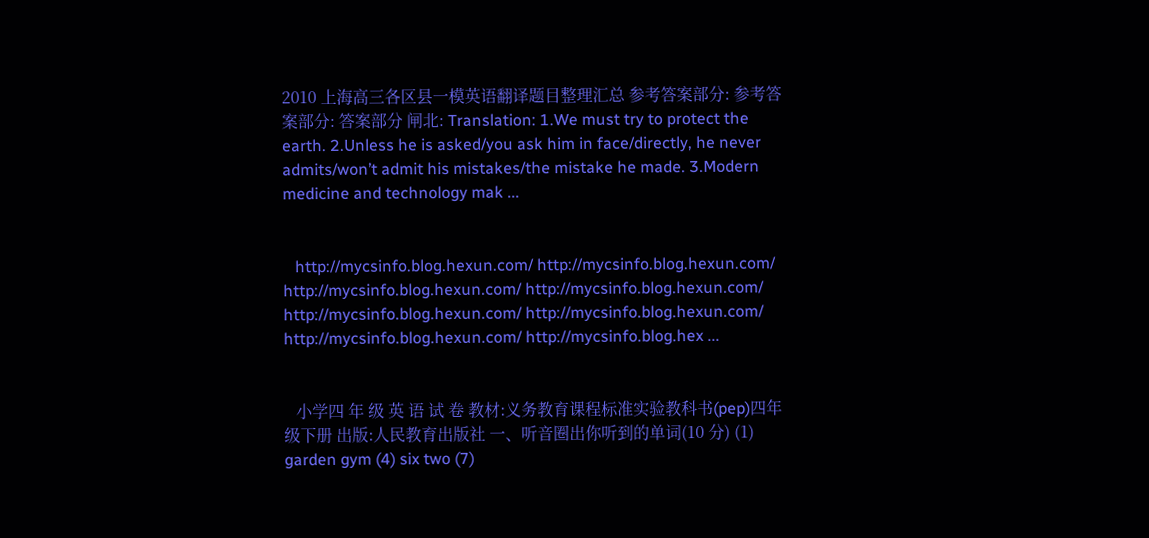2010 上海高三各区县一模英语翻译题目整理汇总 参考答案部分: 参考答案部分: 答案部分 闸北: Translation: 1.We must try to protect the earth. 2.Unless he is asked/you ask him in face/directly, he never admits/won’t admit his mistakes/the mistake he made. 3.Modern medicine and technology mak ...


   http://mycsinfo.blog.hexun.com/ http://mycsinfo.blog.hexun.com/ http://mycsinfo.blog.hexun.com/ http://mycsinfo.blog.hexun.com/ http://mycsinfo.blog.hexun.com/ http://mycsinfo.blog.hexun.com/ http://mycsinfo.blog.hexun.com/ http://mycsinfo.blog.hex ...


   小学四 年 级 英 语 试 卷 教材:义务教育课程标准实验教科书(pep)四年级下册 出版:人民教育出版社 一、听音圈出你听到的单词(10 分) (1) garden gym (4) six two (7)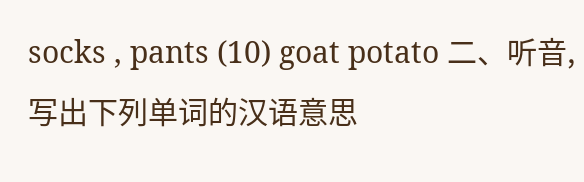socks , pants (10) goat potato 二、听音,写出下列单词的汉语意思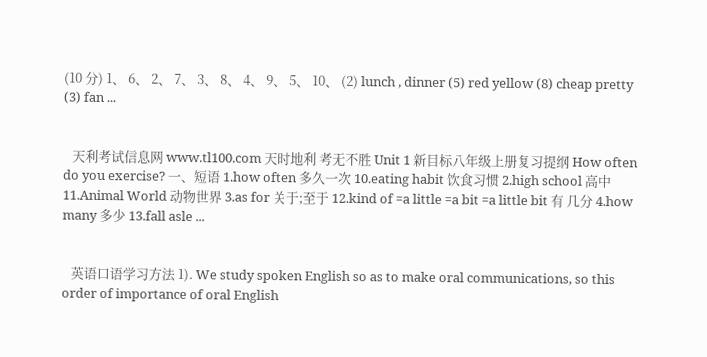(10 分) 1、 6、 2、 7、 3、 8、 4、 9、 5、 10、 (2) lunch , dinner (5) red yellow (8) cheap pretty (3) fan ...


   天利考试信息网 www.tl100.com 天时地利 考无不胜 Unit 1 新目标八年级上册复习提纲 How often do you exercise? 一、短语 1.how often 多久一次 10.eating habit 饮食习惯 2.high school 高中 11.Animal World 动物世界 3.as for 关于;至于 12.kind of =a little =a bit =a little bit 有 几分 4.how many 多少 13.fall asle ...


   英语口语学习方法 1). We study spoken English so as to make oral communications, so this order of importance of oral English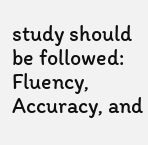study should be followed: Fluency, Accuracy, and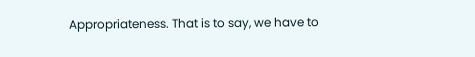Appropriateness. That is to say, we have to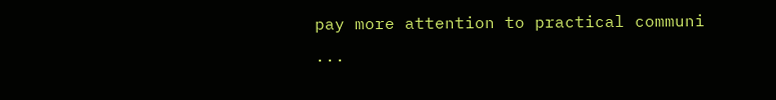pay more attention to practical communi ...